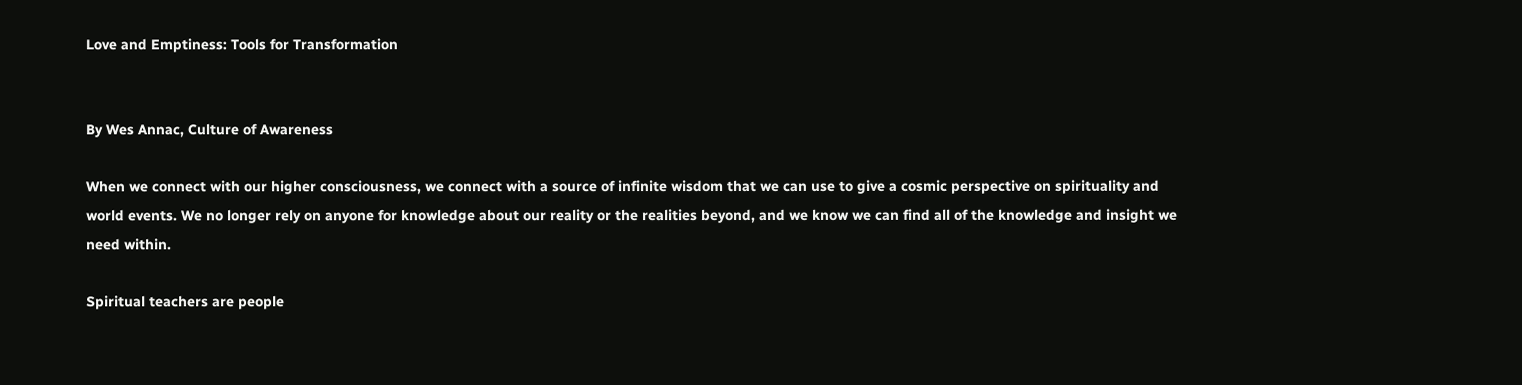Love and Emptiness: Tools for Transformation


By Wes Annac, Culture of Awareness

When we connect with our higher consciousness, we connect with a source of infinite wisdom that we can use to give a cosmic perspective on spirituality and world events. We no longer rely on anyone for knowledge about our reality or the realities beyond, and we know we can find all of the knowledge and insight we need within.

Spiritual teachers are people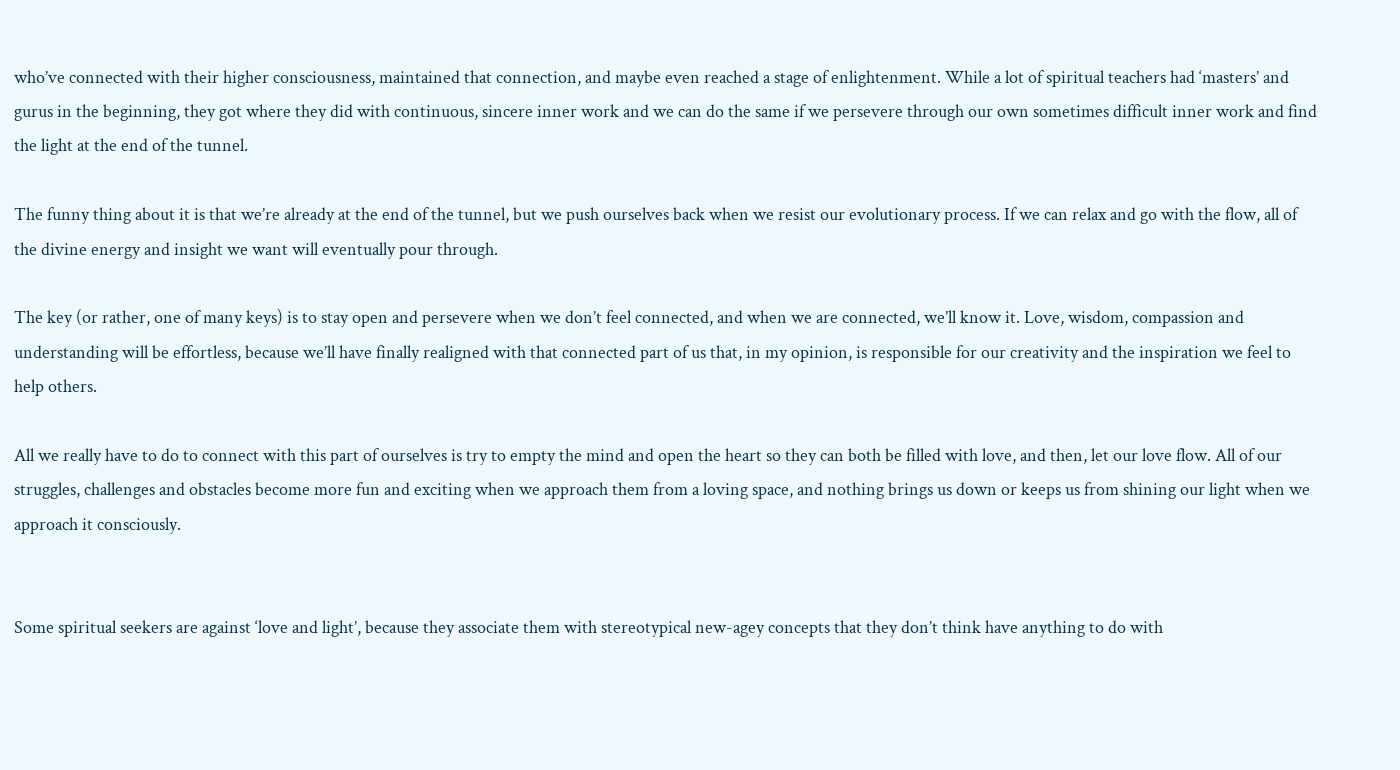who’ve connected with their higher consciousness, maintained that connection, and maybe even reached a stage of enlightenment. While a lot of spiritual teachers had ‘masters’ and gurus in the beginning, they got where they did with continuous, sincere inner work and we can do the same if we persevere through our own sometimes difficult inner work and find the light at the end of the tunnel.

The funny thing about it is that we’re already at the end of the tunnel, but we push ourselves back when we resist our evolutionary process. If we can relax and go with the flow, all of the divine energy and insight we want will eventually pour through.

The key (or rather, one of many keys) is to stay open and persevere when we don’t feel connected, and when we are connected, we’ll know it. Love, wisdom, compassion and understanding will be effortless, because we’ll have finally realigned with that connected part of us that, in my opinion, is responsible for our creativity and the inspiration we feel to help others.

All we really have to do to connect with this part of ourselves is try to empty the mind and open the heart so they can both be filled with love, and then, let our love flow. All of our struggles, challenges and obstacles become more fun and exciting when we approach them from a loving space, and nothing brings us down or keeps us from shining our light when we approach it consciously.


Some spiritual seekers are against ‘love and light’, because they associate them with stereotypical new-agey concepts that they don’t think have anything to do with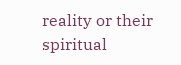reality or their spiritual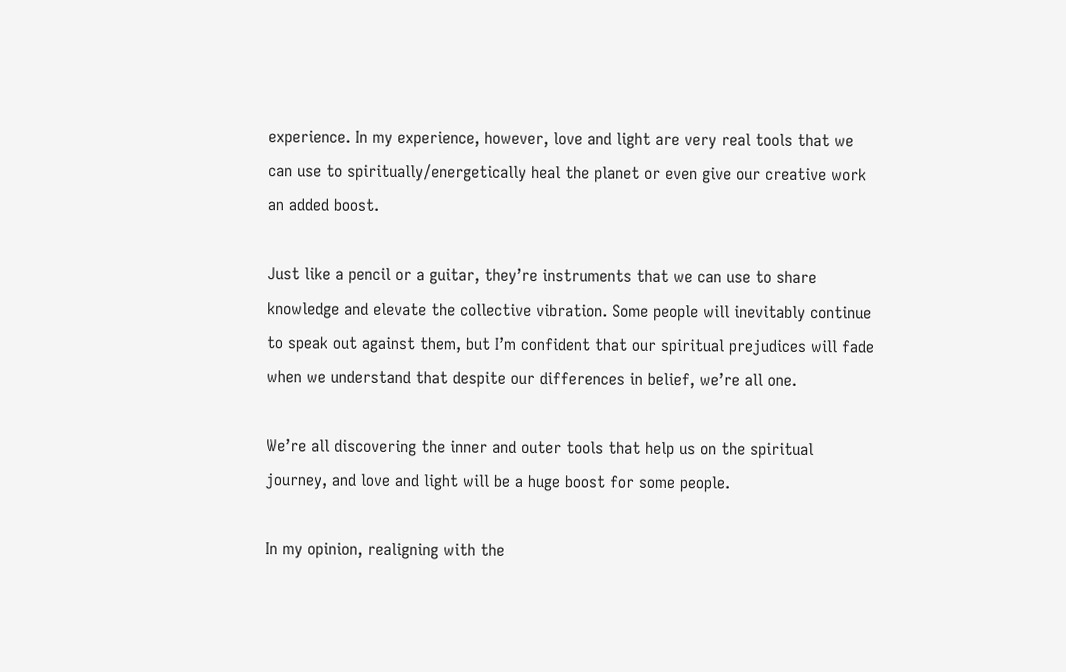experience. In my experience, however, love and light are very real tools that we can use to spiritually/energetically heal the planet or even give our creative work an added boost.

Just like a pencil or a guitar, they’re instruments that we can use to share knowledge and elevate the collective vibration. Some people will inevitably continue to speak out against them, but I’m confident that our spiritual prejudices will fade when we understand that despite our differences in belief, we’re all one.

We’re all discovering the inner and outer tools that help us on the spiritual journey, and love and light will be a huge boost for some people.

In my opinion, realigning with the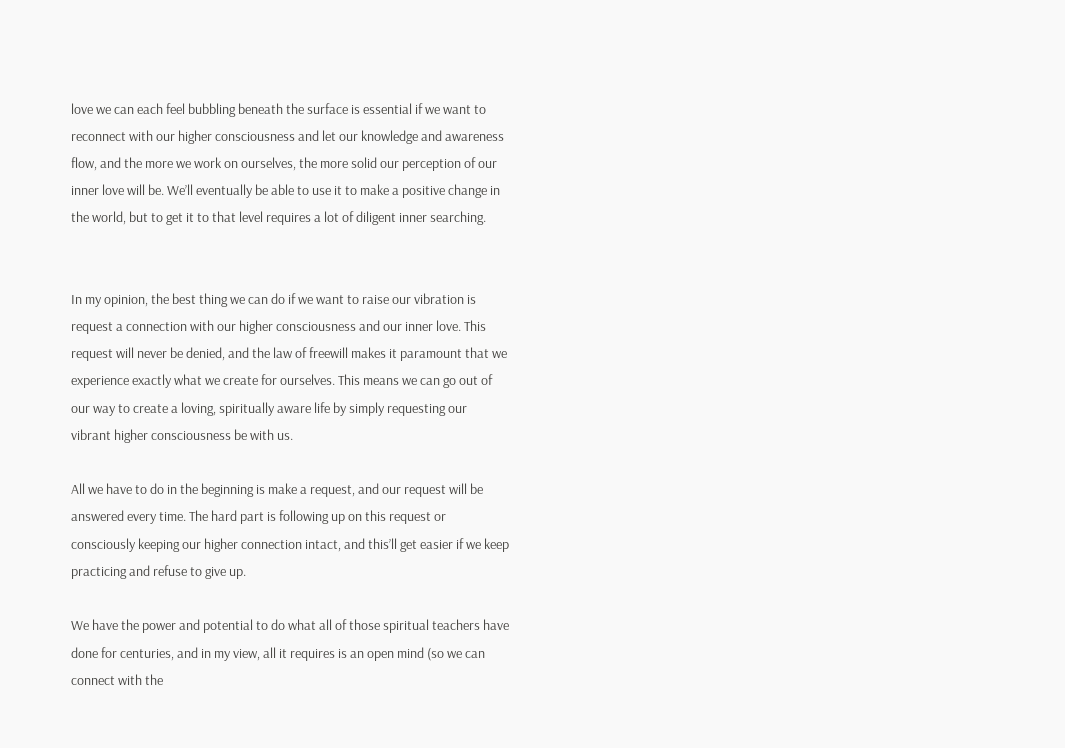love we can each feel bubbling beneath the surface is essential if we want to reconnect with our higher consciousness and let our knowledge and awareness flow, and the more we work on ourselves, the more solid our perception of our inner love will be. We’ll eventually be able to use it to make a positive change in the world, but to get it to that level requires a lot of diligent inner searching.


In my opinion, the best thing we can do if we want to raise our vibration is request a connection with our higher consciousness and our inner love. This request will never be denied, and the law of freewill makes it paramount that we experience exactly what we create for ourselves. This means we can go out of our way to create a loving, spiritually aware life by simply requesting our vibrant higher consciousness be with us.

All we have to do in the beginning is make a request, and our request will be answered every time. The hard part is following up on this request or consciously keeping our higher connection intact, and this’ll get easier if we keep practicing and refuse to give up.

We have the power and potential to do what all of those spiritual teachers have done for centuries, and in my view, all it requires is an open mind (so we can connect with the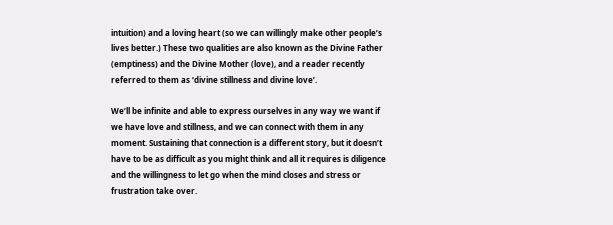intuition) and a loving heart (so we can willingly make other people’s lives better.) These two qualities are also known as the Divine Father (emptiness) and the Divine Mother (love), and a reader recently referred to them as ‘divine stillness and divine love’.

We’ll be infinite and able to express ourselves in any way we want if we have love and stillness, and we can connect with them in any moment. Sustaining that connection is a different story, but it doesn’t have to be as difficult as you might think and all it requires is diligence and the willingness to let go when the mind closes and stress or frustration take over.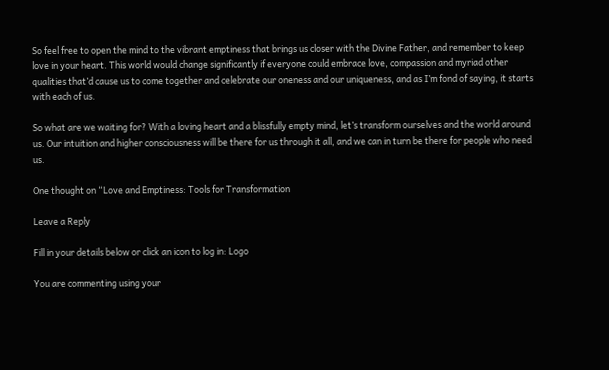So feel free to open the mind to the vibrant emptiness that brings us closer with the Divine Father, and remember to keep love in your heart. This world would change significantly if everyone could embrace love, compassion and myriad other qualities that’d cause us to come together and celebrate our oneness and our uniqueness, and as I’m fond of saying, it starts with each of us.

So what are we waiting for? With a loving heart and a blissfully empty mind, let’s transform ourselves and the world around us. Our intuition and higher consciousness will be there for us through it all, and we can in turn be there for people who need us.

One thought on “Love and Emptiness: Tools for Transformation

Leave a Reply

Fill in your details below or click an icon to log in: Logo

You are commenting using your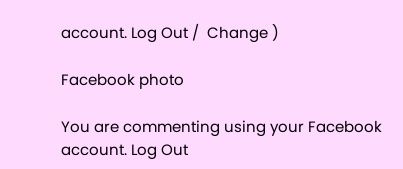account. Log Out /  Change )

Facebook photo

You are commenting using your Facebook account. Log Out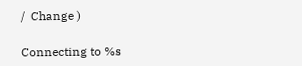/  Change )

Connecting to %s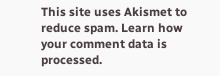This site uses Akismet to reduce spam. Learn how your comment data is processed.